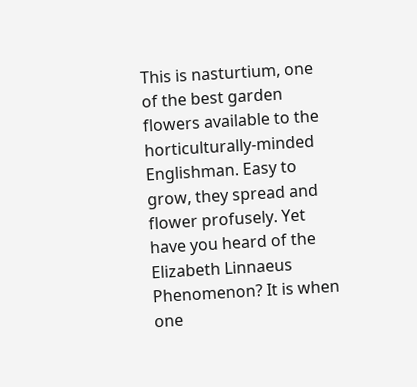This is nasturtium, one of the best garden flowers available to the horticulturally-minded Englishman. Easy to grow, they spread and flower profusely. Yet have you heard of the Elizabeth Linnaeus Phenomenon? It is when one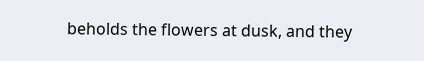beholds the flowers at dusk, and they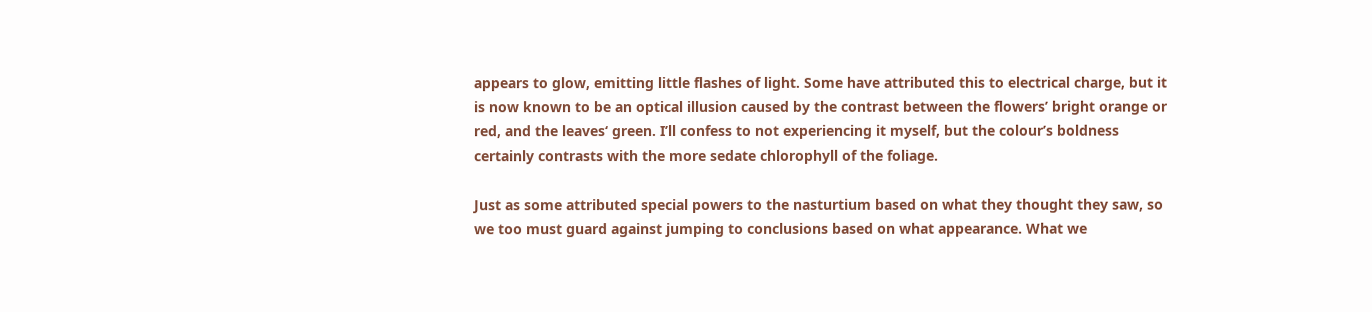appears to glow, emitting little flashes of light. Some have attributed this to electrical charge, but it is now known to be an optical illusion caused by the contrast between the flowers’ bright orange or red, and the leaves‘ green. I’ll confess to not experiencing it myself, but the colour’s boldness certainly contrasts with the more sedate chlorophyll of the foliage.

Just as some attributed special powers to the nasturtium based on what they thought they saw, so we too must guard against jumping to conclusions based on what appearance. What we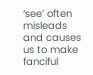‘see’ often misleads and causes us to make fanciful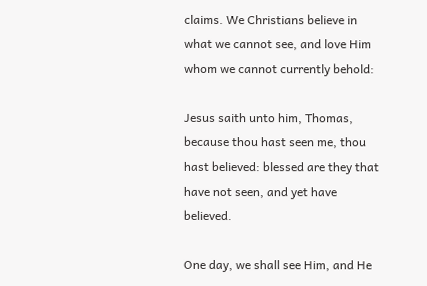claims. We Christians believe in what we cannot see, and love Him whom we cannot currently behold:

Jesus saith unto him, Thomas, because thou hast seen me, thou hast believed: blessed are they that have not seen, and yet have believed.

One day, we shall see Him, and He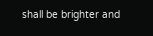shall be brighter and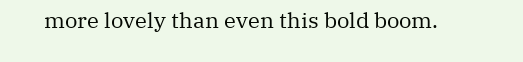more lovely than even this bold boom.